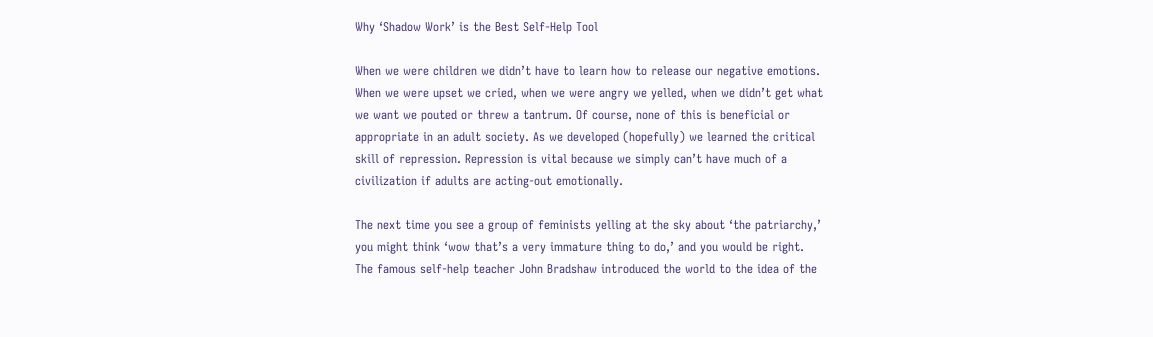Why ‘Shadow Work’ is the Best Self-Help Tool

When we were children we didn’t have to learn how to release our negative emotions. When we were upset we cried, when we were angry we yelled, when we didn’t get what we want we pouted or threw a tantrum. Of course, none of this is beneficial or appropriate in an adult society. As we developed (hopefully) we learned the critical skill of repression. Repression is vital because we simply can’t have much of a civilization if adults are acting-out emotionally.

The next time you see a group of feminists yelling at the sky about ‘the patriarchy,’ you might think ‘wow that’s a very immature thing to do,’ and you would be right. The famous self-help teacher John Bradshaw introduced the world to the idea of the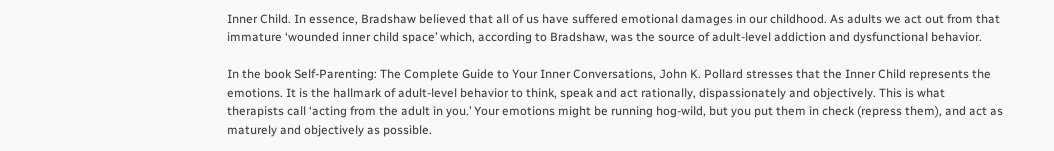Inner Child. In essence, Bradshaw believed that all of us have suffered emotional damages in our childhood. As adults we act out from that immature ‘wounded inner child space’ which, according to Bradshaw, was the source of adult-level addiction and dysfunctional behavior.

In the book Self-Parenting: The Complete Guide to Your Inner Conversations, John K. Pollard stresses that the Inner Child represents the emotions. It is the hallmark of adult-level behavior to think, speak and act rationally, dispassionately and objectively. This is what therapists call ‘acting from the adult in you.’ Your emotions might be running hog-wild, but you put them in check (repress them), and act as maturely and objectively as possible.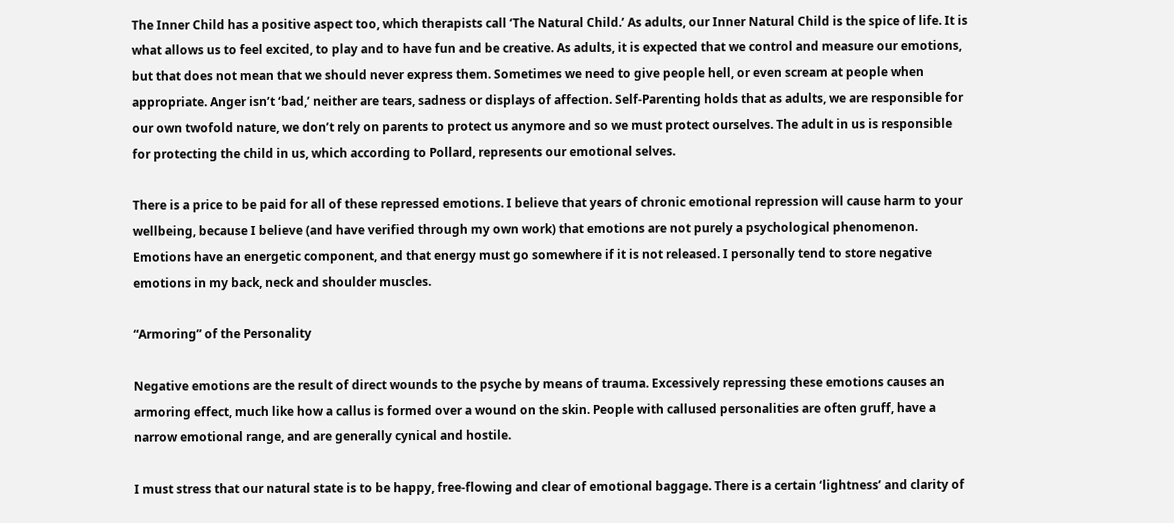The Inner Child has a positive aspect too, which therapists call ‘The Natural Child.’ As adults, our Inner Natural Child is the spice of life. It is what allows us to feel excited, to play and to have fun and be creative. As adults, it is expected that we control and measure our emotions, but that does not mean that we should never express them. Sometimes we need to give people hell, or even scream at people when appropriate. Anger isn’t ‘bad,’ neither are tears, sadness or displays of affection. Self-Parenting holds that as adults, we are responsible for our own twofold nature, we don’t rely on parents to protect us anymore and so we must protect ourselves. The adult in us is responsible for protecting the child in us, which according to Pollard, represents our emotional selves.

There is a price to be paid for all of these repressed emotions. I believe that years of chronic emotional repression will cause harm to your wellbeing, because I believe (and have verified through my own work) that emotions are not purely a psychological phenomenon. Emotions have an energetic component, and that energy must go somewhere if it is not released. I personally tend to store negative emotions in my back, neck and shoulder muscles.

“Armoring” of the Personality

Negative emotions are the result of direct wounds to the psyche by means of trauma. Excessively repressing these emotions causes an armoring effect, much like how a callus is formed over a wound on the skin. People with callused personalities are often gruff, have a narrow emotional range, and are generally cynical and hostile.

I must stress that our natural state is to be happy, free-flowing and clear of emotional baggage. There is a certain ‘lightness’ and clarity of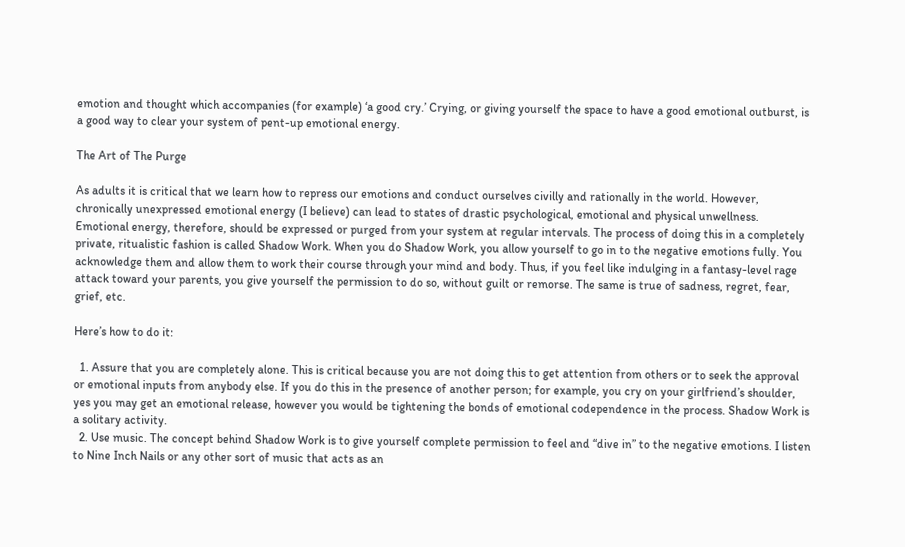emotion and thought which accompanies (for example) ‘a good cry.’ Crying, or giving yourself the space to have a good emotional outburst, is a good way to clear your system of pent-up emotional energy.

The Art of The Purge

As adults it is critical that we learn how to repress our emotions and conduct ourselves civilly and rationally in the world. However, chronically unexpressed emotional energy (I believe) can lead to states of drastic psychological, emotional and physical unwellness. Emotional energy, therefore, should be expressed or purged from your system at regular intervals. The process of doing this in a completely private, ritualistic fashion is called Shadow Work. When you do Shadow Work, you allow yourself to go in to the negative emotions fully. You acknowledge them and allow them to work their course through your mind and body. Thus, if you feel like indulging in a fantasy-level rage attack toward your parents, you give yourself the permission to do so, without guilt or remorse. The same is true of sadness, regret, fear, grief, etc.

Here’s how to do it:

  1. Assure that you are completely alone. This is critical because you are not doing this to get attention from others or to seek the approval or emotional inputs from anybody else. If you do this in the presence of another person; for example, you cry on your girlfriend’s shoulder, yes you may get an emotional release, however you would be tightening the bonds of emotional codependence in the process. Shadow Work is a solitary activity.
  2. Use music. The concept behind Shadow Work is to give yourself complete permission to feel and “dive in” to the negative emotions. I listen to Nine Inch Nails or any other sort of music that acts as an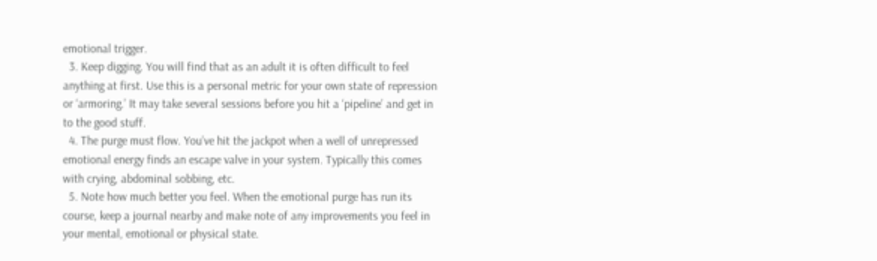emotional trigger.
  3. Keep digging. You will find that as an adult it is often difficult to feel anything at first. Use this is a personal metric for your own state of repression or ‘armoring.’ It may take several sessions before you hit a ‘pipeline’ and get in to the good stuff.
  4. The purge must flow. You’ve hit the jackpot when a well of unrepressed emotional energy finds an escape valve in your system. Typically this comes with crying, abdominal sobbing, etc.
  5. Note how much better you feel. When the emotional purge has run its course, keep a journal nearby and make note of any improvements you feel in your mental, emotional or physical state.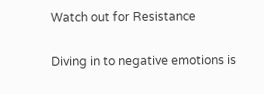Watch out for Resistance

Diving in to negative emotions is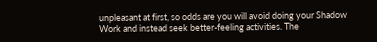unpleasant at first, so odds are you will avoid doing your Shadow Work and instead seek better-feeling activities. The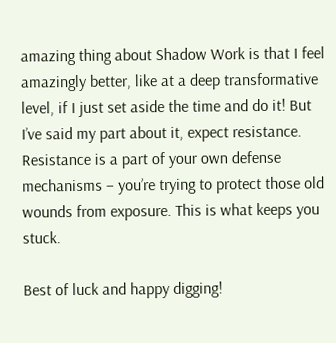amazing thing about Shadow Work is that I feel amazingly better, like at a deep transformative level, if I just set aside the time and do it! But I’ve said my part about it, expect resistance.  Resistance is a part of your own defense mechanisms – you’re trying to protect those old wounds from exposure. This is what keeps you stuck.

Best of luck and happy digging!